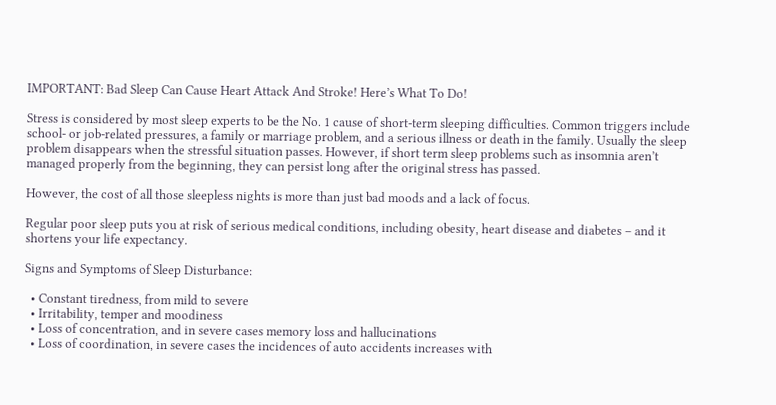IMPORTANT: Bad Sleep Can Cause Heart Attack And Stroke! Here’s What To Do!

Stress is considered by most sleep experts to be the No. 1 cause of short-term sleeping difficulties. Common triggers include school- or job-related pressures, a family or marriage problem, and a serious illness or death in the family. Usually the sleep problem disappears when the stressful situation passes. However, if short term sleep problems such as insomnia aren’t managed properly from the beginning, they can persist long after the original stress has passed.

However, the cost of all those sleepless nights is more than just bad moods and a lack of focus.

Regular poor sleep puts you at risk of serious medical conditions, including obesity, heart disease and diabetes – and it shortens your life expectancy.

Signs and Symptoms of Sleep Disturbance:

  • Constant tiredness, from mild to severe
  • Irritability, temper and moodiness
  • Loss of concentration, and in severe cases memory loss and hallucinations
  • Loss of coordination, in severe cases the incidences of auto accidents increases with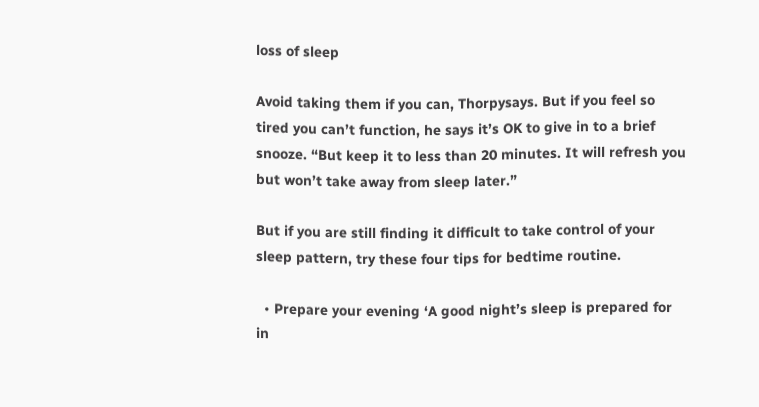loss of sleep

Avoid taking them if you can, Thorpysays. But if you feel so tired you can’t function, he says it’s OK to give in to a brief snooze. “But keep it to less than 20 minutes. It will refresh you but won’t take away from sleep later.”

But if you are still finding it difficult to take control of your sleep pattern, try these four tips for bedtime routine.

  • Prepare your evening ‘A good night’s sleep is prepared for in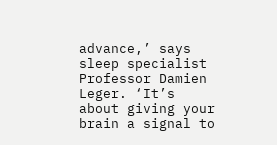advance,’ says sleep specialist Professor Damien Leger. ‘It’s about giving your brain a signal to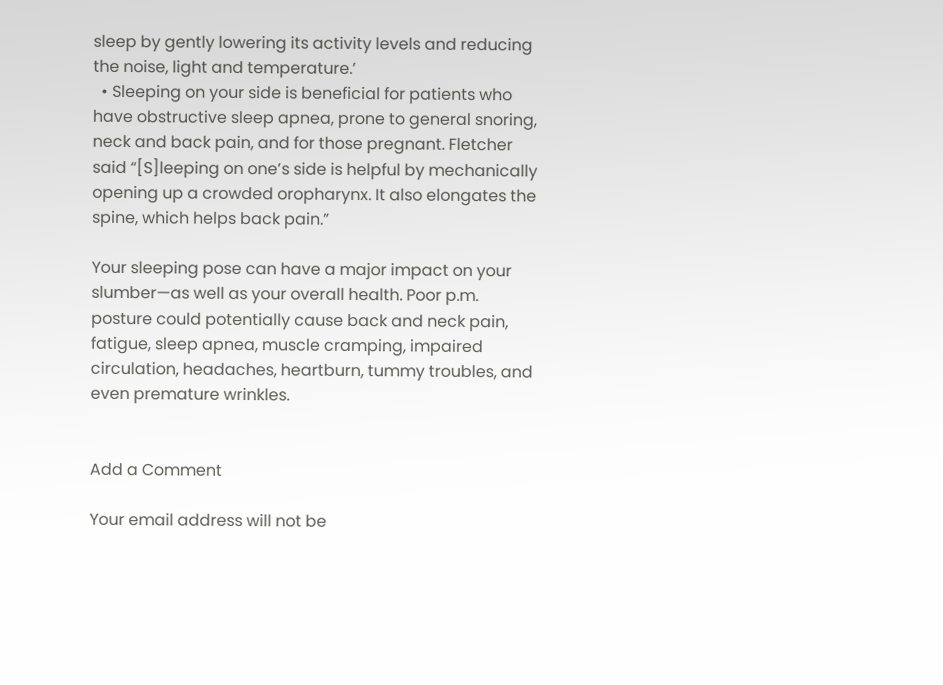sleep by gently lowering its activity levels and reducing the noise, light and temperature.’
  • Sleeping on your side is beneficial for patients who have obstructive sleep apnea, prone to general snoring, neck and back pain, and for those pregnant. Fletcher said “[S]leeping on one’s side is helpful by mechanically opening up a crowded oropharynx. It also elongates the spine, which helps back pain.”

Your sleeping pose can have a major impact on your slumber—as well as your overall health. Poor p.m. posture could potentially cause back and neck pain, fatigue, sleep apnea, muscle cramping, impaired circulation, headaches, heartburn, tummy troubles, and even premature wrinkles.


Add a Comment

Your email address will not be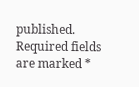published. Required fields are marked *